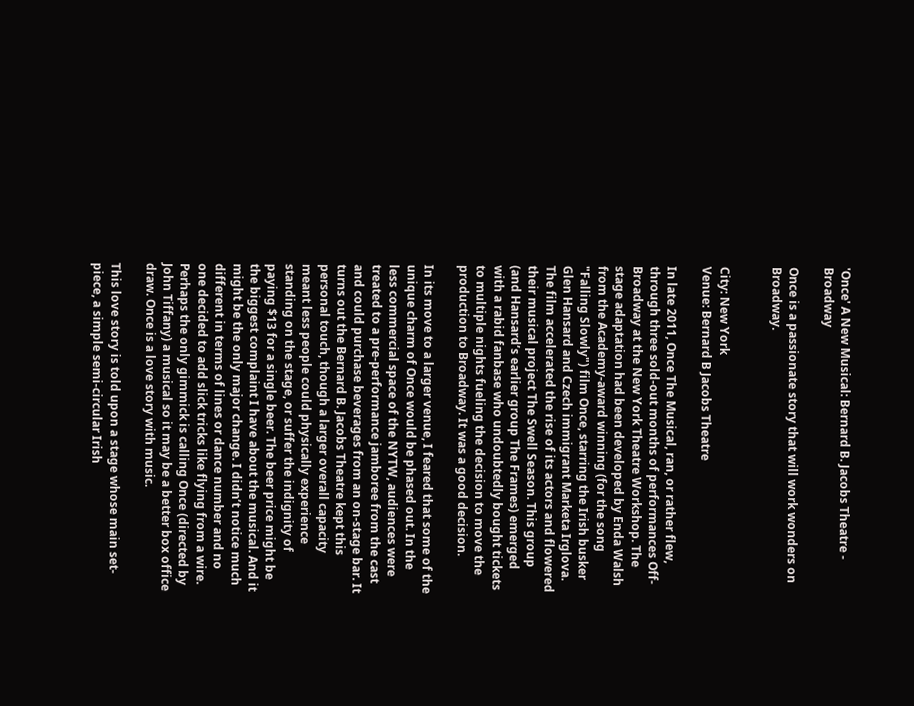'Once' A New Musical: Bernard B. Jacobs Theatre - Broadway

Once is a passionate story that will work wonders on Broadway.


City: New York
Venue: Bernard B Jacobs Theatre

In late 2011, Once The Musical, ran, or rather flew, through three sold-out months of performances Off-Broadway at the New York Theatre Workshop. The stage adaptation had been developed by Enda Walsh from the Academy-award winning (for the song "Falling Slowly") film Once, starring the Irish busker Glen Hansard and Czech immigrant Marketa Irglova. The film accelerated the rise of its actors and flowered their musical project The Swell Season. This group (and Hansard’s earlier group The Frames) emerged with a rabid fanbase who undoubtedly bought tickets to multiple nights fueling the decision to move the production to Broadway. It was a good decision.

In its move to a larger venue, I feared that some of the unique charm of Once would be phased out. In the less commercial space of the NYTW, audiences were treated to a pre-performance jamboree from the cast and could purchase beverages from an on-stage bar. It turns out the Bernard B. Jacobs Theatre kept this personal touch, though a larger overall capacity meant less people could physically experience standing on the stage, or suffer the indignity of paying $13 for a single beer. The beer price might be the biggest complaint I have about the musical. And it might be the only major change. I didn’t notice much different in terms of lines or dance number and no one decided to add slick tricks like flying from a wire. Perhaps the only gimmick is calling Once (directed by John Tiffany) a musical so it may be a better box office draw. Once is a love story with music.

This love story is told upon a stage whose main set-piece, a simple semi-circular Irish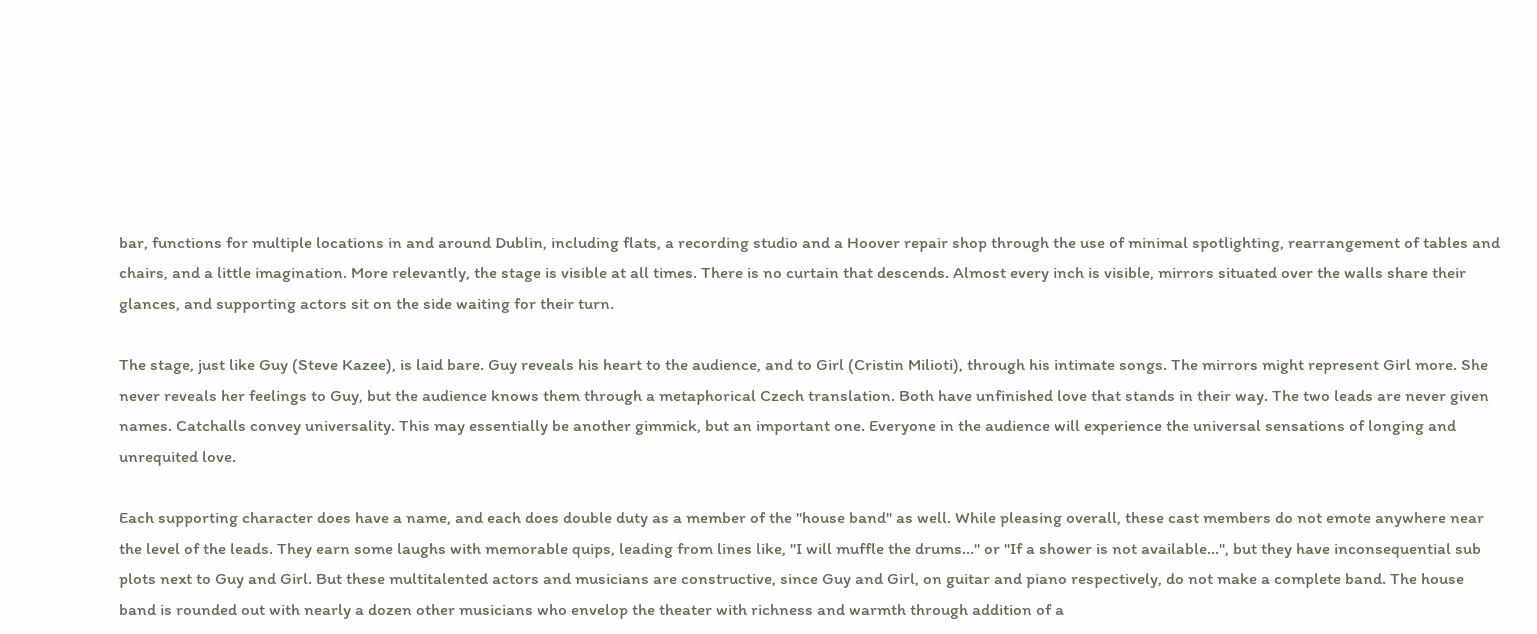bar, functions for multiple locations in and around Dublin, including flats, a recording studio and a Hoover repair shop through the use of minimal spotlighting, rearrangement of tables and chairs, and a little imagination. More relevantly, the stage is visible at all times. There is no curtain that descends. Almost every inch is visible, mirrors situated over the walls share their glances, and supporting actors sit on the side waiting for their turn.

The stage, just like Guy (Steve Kazee), is laid bare. Guy reveals his heart to the audience, and to Girl (Cristin Milioti), through his intimate songs. The mirrors might represent Girl more. She never reveals her feelings to Guy, but the audience knows them through a metaphorical Czech translation. Both have unfinished love that stands in their way. The two leads are never given names. Catchalls convey universality. This may essentially be another gimmick, but an important one. Everyone in the audience will experience the universal sensations of longing and unrequited love.

Each supporting character does have a name, and each does double duty as a member of the "house band" as well. While pleasing overall, these cast members do not emote anywhere near the level of the leads. They earn some laughs with memorable quips, leading from lines like, "I will muffle the drums…" or "If a shower is not available…", but they have inconsequential sub plots next to Guy and Girl. But these multitalented actors and musicians are constructive, since Guy and Girl, on guitar and piano respectively, do not make a complete band. The house band is rounded out with nearly a dozen other musicians who envelop the theater with richness and warmth through addition of a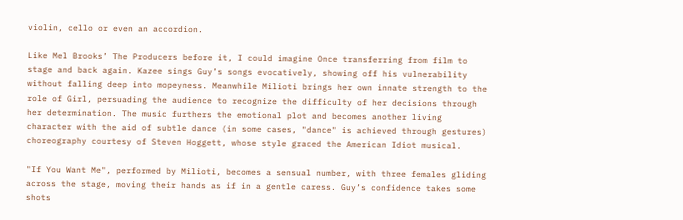violin, cello or even an accordion.

Like Mel Brooks’ The Producers before it, I could imagine Once transferring from film to stage and back again. Kazee sings Guy’s songs evocatively, showing off his vulnerability without falling deep into mopeyness. Meanwhile Milioti brings her own innate strength to the role of Girl, persuading the audience to recognize the difficulty of her decisions through her determination. The music furthers the emotional plot and becomes another living character with the aid of subtle dance (in some cases, "dance" is achieved through gestures) choreography courtesy of Steven Hoggett, whose style graced the American Idiot musical.

"If You Want Me", performed by Milioti, becomes a sensual number, with three females gliding across the stage, moving their hands as if in a gentle caress. Guy’s confidence takes some shots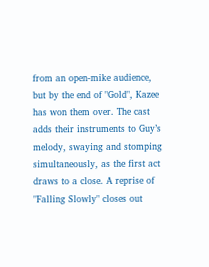from an open-mike audience, but by the end of "Gold", Kazee has won them over. The cast adds their instruments to Guy’s melody, swaying and stomping simultaneously, as the first act draws to a close. A reprise of "Falling Slowly" closes out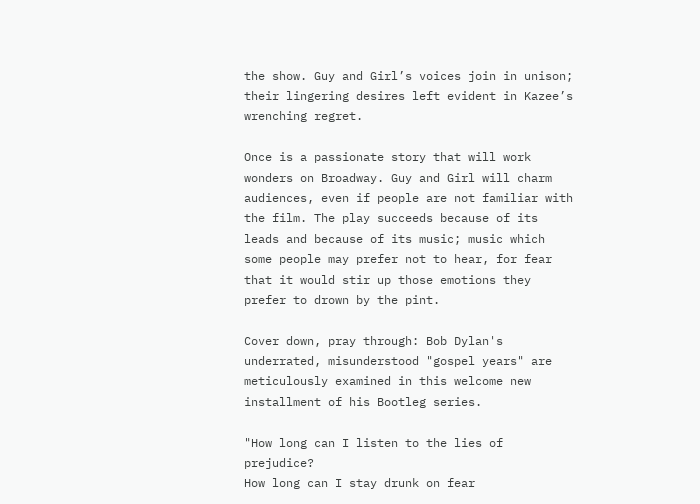the show. Guy and Girl’s voices join in unison; their lingering desires left evident in Kazee’s wrenching regret.

Once is a passionate story that will work wonders on Broadway. Guy and Girl will charm audiences, even if people are not familiar with the film. The play succeeds because of its leads and because of its music; music which some people may prefer not to hear, for fear that it would stir up those emotions they prefer to drown by the pint.

Cover down, pray through: Bob Dylan's underrated, misunderstood "gospel years" are meticulously examined in this welcome new installment of his Bootleg series.

"How long can I listen to the lies of prejudice?
How long can I stay drunk on fear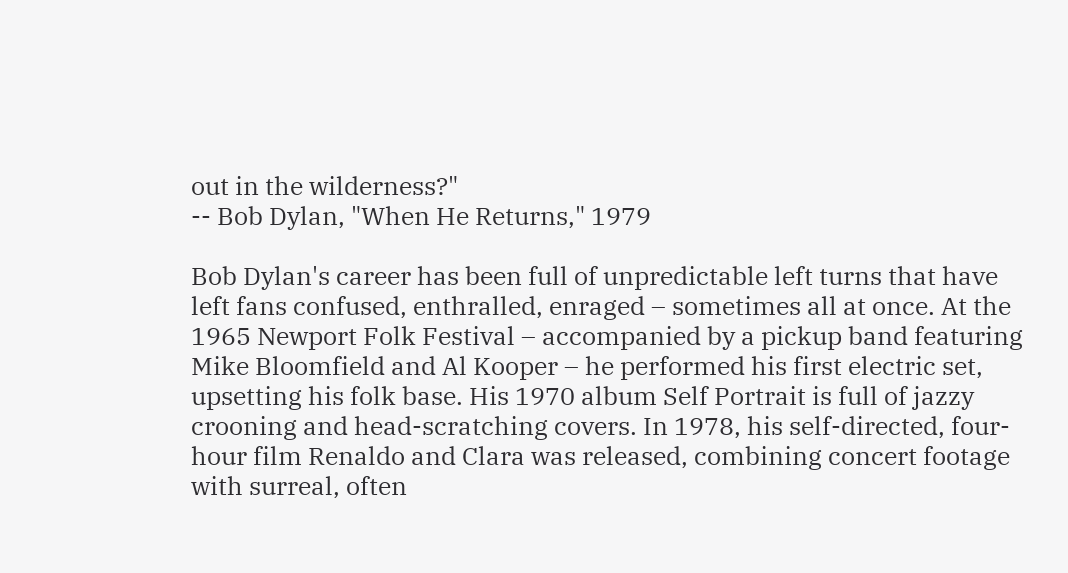out in the wilderness?"
-- Bob Dylan, "When He Returns," 1979

Bob Dylan's career has been full of unpredictable left turns that have left fans confused, enthralled, enraged – sometimes all at once. At the 1965 Newport Folk Festival – accompanied by a pickup band featuring Mike Bloomfield and Al Kooper – he performed his first electric set, upsetting his folk base. His 1970 album Self Portrait is full of jazzy crooning and head-scratching covers. In 1978, his self-directed, four-hour film Renaldo and Clara was released, combining concert footage with surreal, often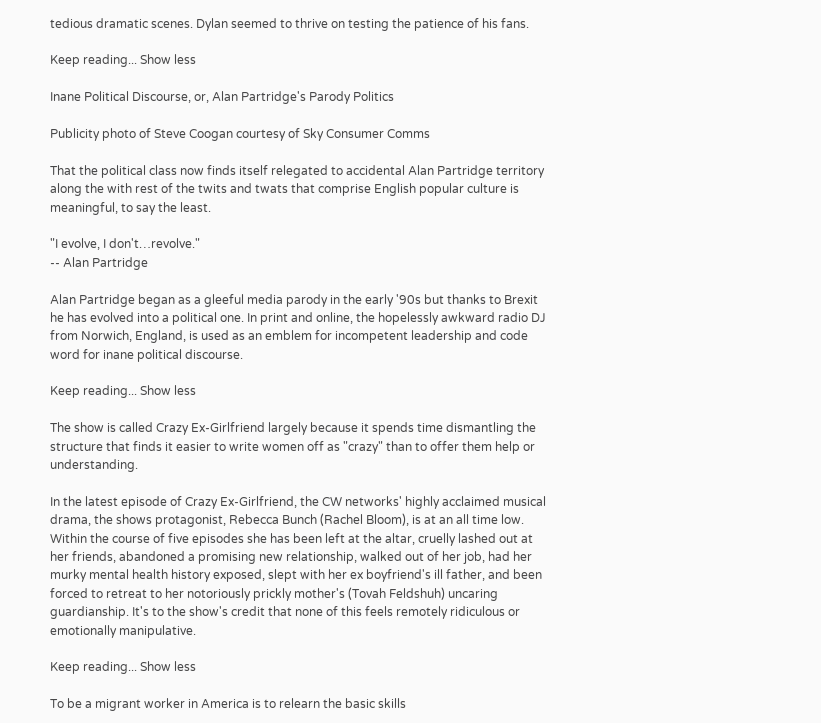tedious dramatic scenes. Dylan seemed to thrive on testing the patience of his fans.

Keep reading... Show less

Inane Political Discourse, or, Alan Partridge's Parody Politics

Publicity photo of Steve Coogan courtesy of Sky Consumer Comms

That the political class now finds itself relegated to accidental Alan Partridge territory along the with rest of the twits and twats that comprise English popular culture is meaningful, to say the least.

"I evolve, I don't…revolve."
-- Alan Partridge

Alan Partridge began as a gleeful media parody in the early '90s but thanks to Brexit he has evolved into a political one. In print and online, the hopelessly awkward radio DJ from Norwich, England, is used as an emblem for incompetent leadership and code word for inane political discourse.

Keep reading... Show less

The show is called Crazy Ex-Girlfriend largely because it spends time dismantling the structure that finds it easier to write women off as "crazy" than to offer them help or understanding.

In the latest episode of Crazy Ex-Girlfriend, the CW networks' highly acclaimed musical drama, the shows protagonist, Rebecca Bunch (Rachel Bloom), is at an all time low. Within the course of five episodes she has been left at the altar, cruelly lashed out at her friends, abandoned a promising new relationship, walked out of her job, had her murky mental health history exposed, slept with her ex boyfriend's ill father, and been forced to retreat to her notoriously prickly mother's (Tovah Feldshuh) uncaring guardianship. It's to the show's credit that none of this feels remotely ridiculous or emotionally manipulative.

Keep reading... Show less

To be a migrant worker in America is to relearn the basic skills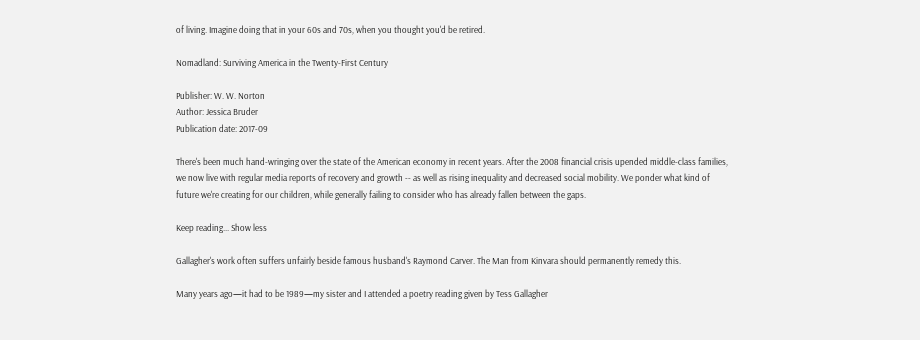of living. Imagine doing that in your 60s and 70s, when you thought you'd be retired.

Nomadland: Surviving America in the Twenty-First Century

Publisher: W. W. Norton
Author: Jessica Bruder
Publication date: 2017-09

There's been much hand-wringing over the state of the American economy in recent years. After the 2008 financial crisis upended middle-class families, we now live with regular media reports of recovery and growth -- as well as rising inequality and decreased social mobility. We ponder what kind of future we're creating for our children, while generally failing to consider who has already fallen between the gaps.

Keep reading... Show less

Gallagher's work often suffers unfairly beside famous husband's Raymond Carver. The Man from Kinvara should permanently remedy this.

Many years ago—it had to be 1989—my sister and I attended a poetry reading given by Tess Gallagher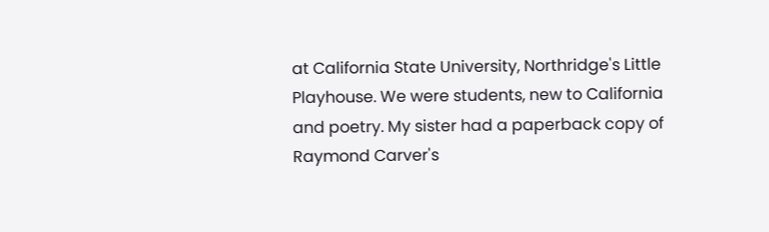at California State University, Northridge's Little Playhouse. We were students, new to California and poetry. My sister had a paperback copy of Raymond Carver's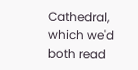Cathedral, which we'd both read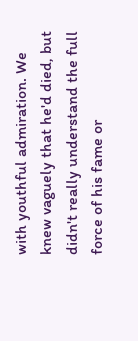with youthful admiration. We knew vaguely that he'd died, but didn't really understand the full force of his fame or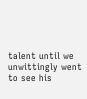talent until we unwittingly went to see his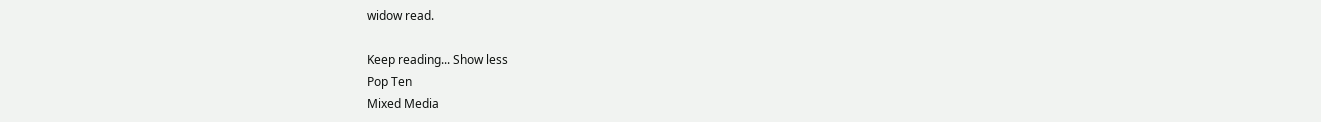widow read.

Keep reading... Show less
Pop Ten
Mixed Media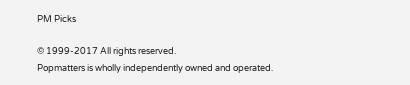PM Picks

© 1999-2017 All rights reserved.
Popmatters is wholly independently owned and operated.